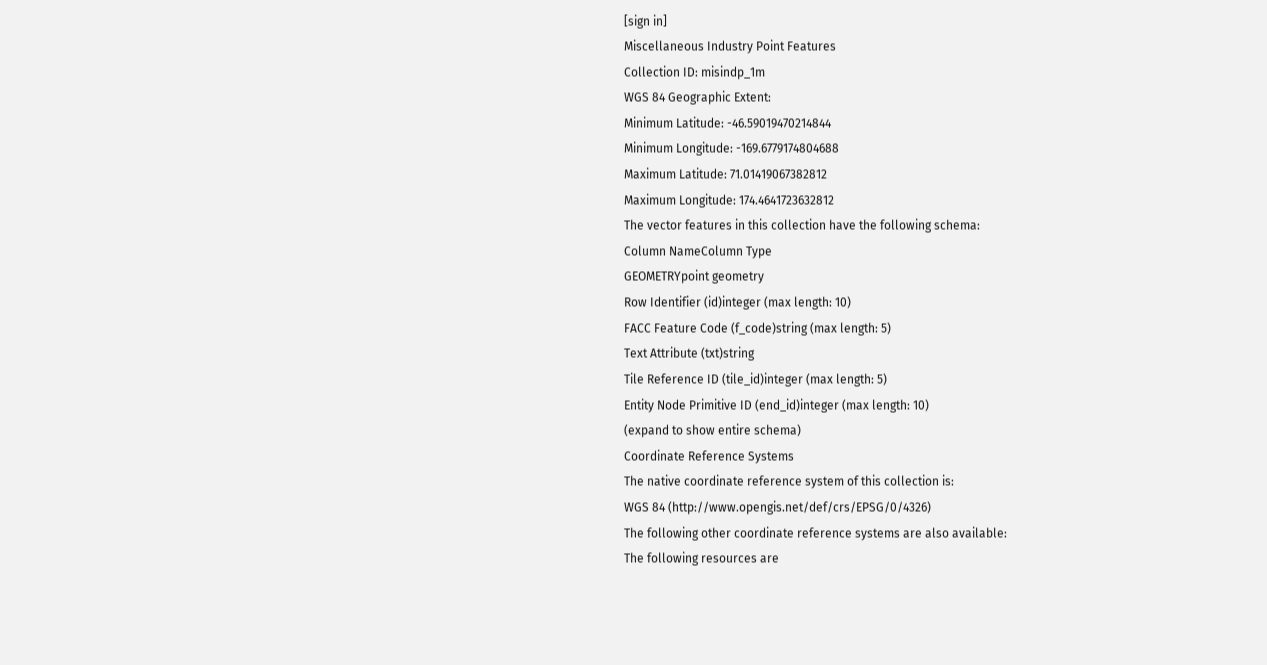[sign in]
Miscellaneous Industry Point Features
Collection ID: misindp_1m
WGS 84 Geographic Extent:
Minimum Latitude: -46.59019470214844
Minimum Longitude: -169.6779174804688
Maximum Latitude: 71.01419067382812
Maximum Longitude: 174.4641723632812
The vector features in this collection have the following schema:
Column NameColumn Type
GEOMETRYpoint geometry
Row Identifier (id)integer (max length: 10)
FACC Feature Code (f_code)string (max length: 5)
Text Attribute (txt)string
Tile Reference ID (tile_id)integer (max length: 5)
Entity Node Primitive ID (end_id)integer (max length: 10)
(expand to show entire schema)
Coordinate Reference Systems
The native coordinate reference system of this collection is:
WGS 84 (http://www.opengis.net/def/crs/EPSG/0/4326)
The following other coordinate reference systems are also available:
The following resources are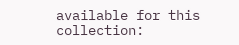available for this collection: